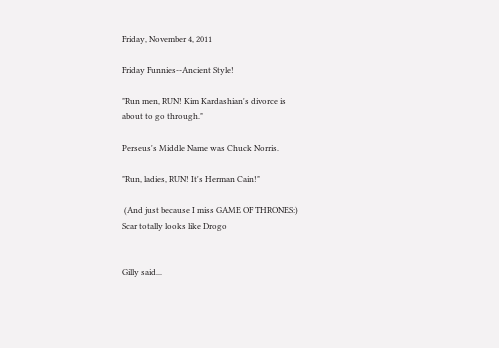Friday, November 4, 2011

Friday Funnies--Ancient Style!

"Run men, RUN! Kim Kardashian's divorce is
about to go through."

Perseus's Middle Name was Chuck Norris.

"Run, ladies, RUN! It's Herman Cain!"

 (And just because I miss GAME OF THRONES:)
Scar totally looks like Drogo


Gilly said...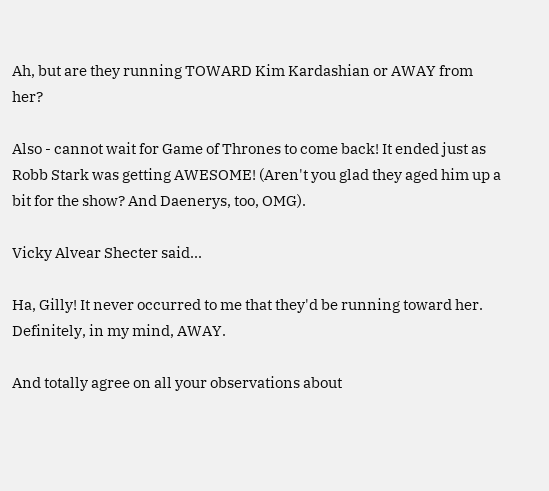Ah, but are they running TOWARD Kim Kardashian or AWAY from her?

Also - cannot wait for Game of Thrones to come back! It ended just as Robb Stark was getting AWESOME! (Aren't you glad they aged him up a bit for the show? And Daenerys, too, OMG).

Vicky Alvear Shecter said...

Ha, Gilly! It never occurred to me that they'd be running toward her. Definitely, in my mind, AWAY.

And totally agree on all your observations about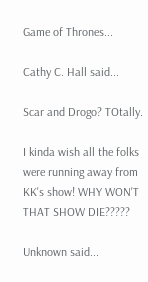Game of Thrones...

Cathy C. Hall said...

Scar and Drogo? TOtally.

I kinda wish all the folks were running away from KK's show! WHY WON'T THAT SHOW DIE?????

Unknown said...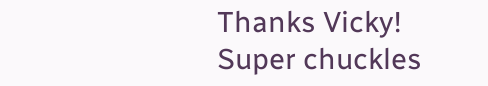Thanks Vicky! Super chuckles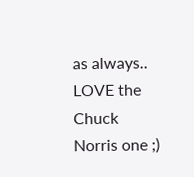as always.. LOVE the Chuck Norris one ;)